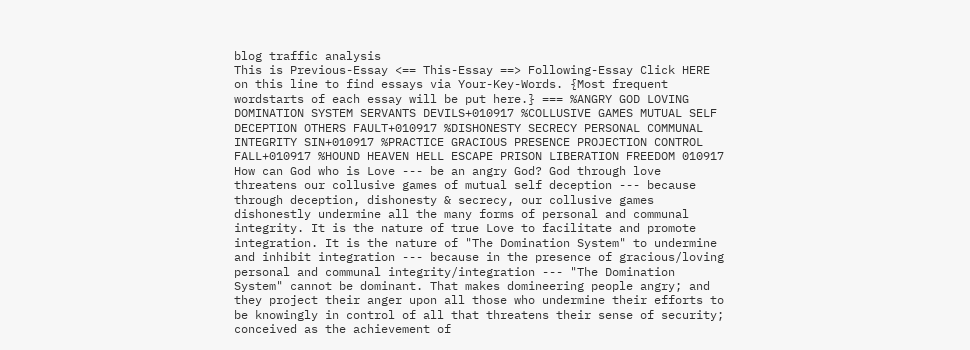blog traffic analysis
This is Previous-Essay <== This-Essay ==> Following-Essay Click HERE on this line to find essays via Your-Key-Words. {Most frequent wordstarts of each essay will be put here.} === %ANGRY GOD LOVING DOMINATION SYSTEM SERVANTS DEVILS+010917 %COLLUSIVE GAMES MUTUAL SELF DECEPTION OTHERS FAULT+010917 %DISHONESTY SECRECY PERSONAL COMMUNAL INTEGRITY SIN+010917 %PRACTICE GRACIOUS PRESENCE PROJECTION CONTROL FALL+010917 %HOUND HEAVEN HELL ESCAPE PRISON LIBERATION FREEDOM 010917 How can God who is Love --- be an angry God? God through love threatens our collusive games of mutual self deception --- because through deception, dishonesty & secrecy, our collusive games dishonestly undermine all the many forms of personal and communal integrity. It is the nature of true Love to facilitate and promote integration. It is the nature of "The Domination System" to undermine and inhibit integration --- because in the presence of gracious/loving personal and communal integrity/integration --- "The Domination System" cannot be dominant. That makes domineering people angry; and they project their anger upon all those who undermine their efforts to be knowingly in control of all that threatens their sense of security; conceived as the achievement of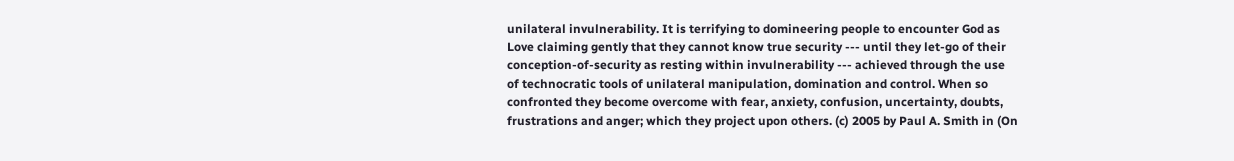unilateral invulnerability. It is terrifying to domineering people to encounter God as Love claiming gently that they cannot know true security --- until they let-go of their conception-of-security as resting within invulnerability --- achieved through the use of technocratic tools of unilateral manipulation, domination and control. When so confronted they become overcome with fear, anxiety, confusion, uncertainty, doubts, frustrations and anger; which they project upon others. (c) 2005 by Paul A. Smith in (On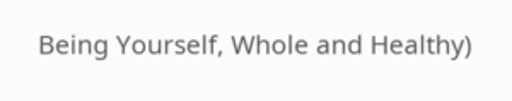Being Yourself, Whole and Healthy)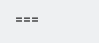===